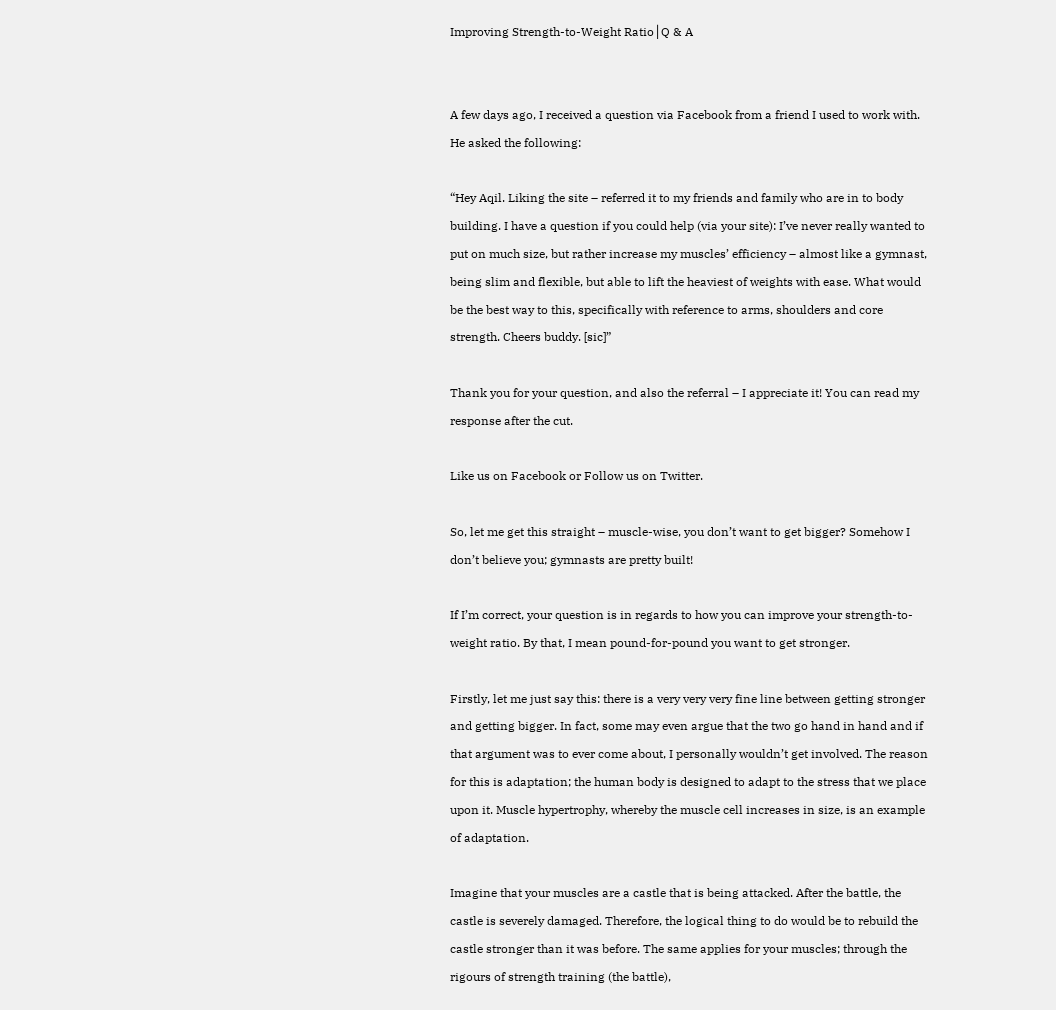Improving Strength-to-Weight Ratio│Q & A


A few days ago, I received a question via Facebook from a friend I used to work with. He asked the following:

“Hey Aqil. Liking the site – referred it to my friends and family who are in to body building. I have a question if you could help (via your site): I’ve never really wanted to put on much size, but rather increase my muscles’ efficiency – almost like a gymnast, being slim and flexible, but able to lift the heaviest of weights with ease. What would be the best way to this, specifically with reference to arms, shoulders and core strength. Cheers buddy. [sic]”

Thank you for your question, and also the referral – I appreciate it! You can read my response after the cut.

Like us on Facebook or Follow us on Twitter.

So, let me get this straight – muscle-wise, you don’t want to get bigger? Somehow I don’t believe you; gymnasts are pretty built!

If I’m correct, your question is in regards to how you can improve your strength-to-weight ratio. By that, I mean pound-for-pound you want to get stronger.

Firstly, let me just say this: there is a very very very fine line between getting stronger and getting bigger. In fact, some may even argue that the two go hand in hand and if that argument was to ever come about, I personally wouldn’t get involved. The reason for this is adaptation; the human body is designed to adapt to the stress that we place upon it. Muscle hypertrophy, whereby the muscle cell increases in size, is an example of adaptation.

Imagine that your muscles are a castle that is being attacked. After the battle, the castle is severely damaged. Therefore, the logical thing to do would be to rebuild the castle stronger than it was before. The same applies for your muscles; through the rigours of strength training (the battle),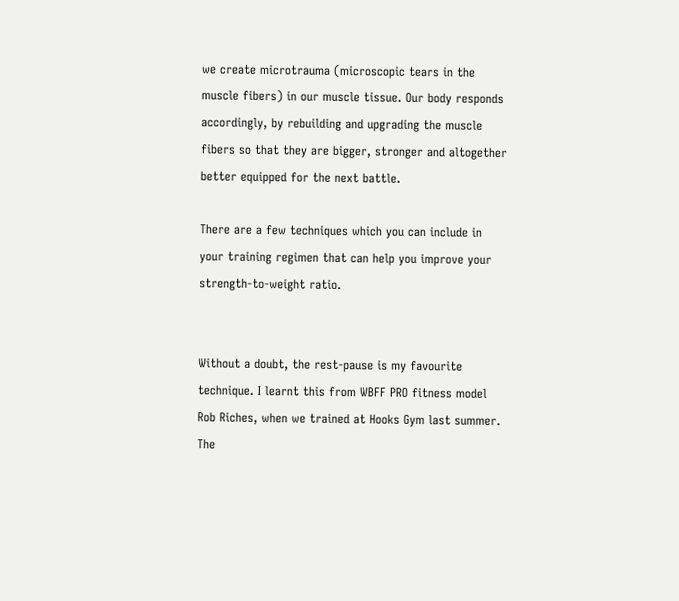we create microtrauma (microscopic tears in the muscle fibers) in our muscle tissue. Our body responds accordingly, by rebuilding and upgrading the muscle fibers so that they are bigger, stronger and altogether better equipped for the next battle.

There are a few techniques which you can include in your training regimen that can help you improve your strength-to-weight ratio.


Without a doubt, the rest-pause is my favourite technique. I learnt this from WBFF PRO fitness model Rob Riches, when we trained at Hooks Gym last summer. The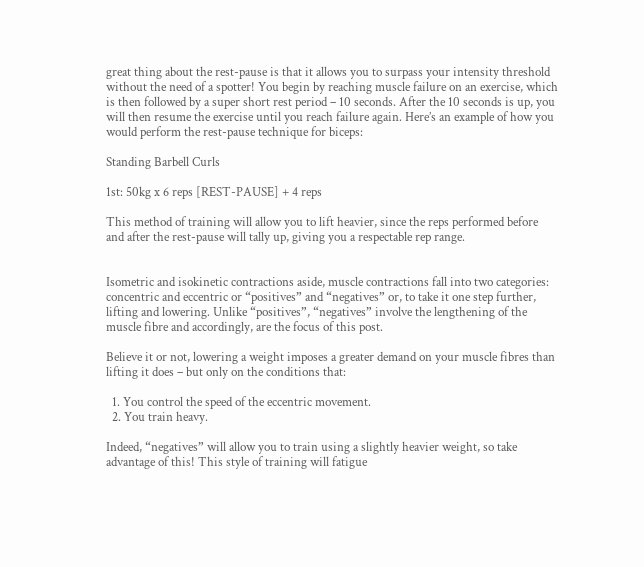great thing about the rest-pause is that it allows you to surpass your intensity threshold without the need of a spotter! You begin by reaching muscle failure on an exercise, which is then followed by a super short rest period – 10 seconds. After the 10 seconds is up, you will then resume the exercise until you reach failure again. Here’s an example of how you would perform the rest-pause technique for biceps:

Standing Barbell Curls

1st: 50kg x 6 reps [REST-PAUSE] + 4 reps

This method of training will allow you to lift heavier, since the reps performed before and after the rest-pause will tally up, giving you a respectable rep range.


Isometric and isokinetic contractions aside, muscle contractions fall into two categories: concentric and eccentric or “positives” and “negatives” or, to take it one step further, lifting and lowering. Unlike “positives”, “negatives” involve the lengthening of the muscle fibre and accordingly, are the focus of this post.

Believe it or not, lowering a weight imposes a greater demand on your muscle fibres than lifting it does – but only on the conditions that:

  1. You control the speed of the eccentric movement.
  2. You train heavy.

Indeed, “negatives” will allow you to train using a slightly heavier weight, so take advantage of this! This style of training will fatigue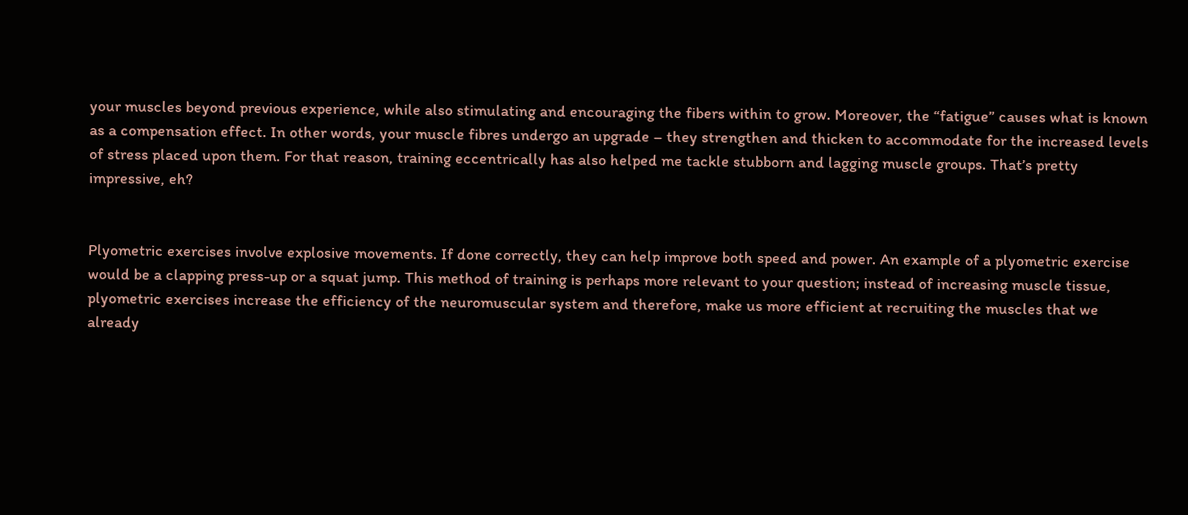your muscles beyond previous experience, while also stimulating and encouraging the fibers within to grow. Moreover, the “fatigue” causes what is known as a compensation effect. In other words, your muscle fibres undergo an upgrade – they strengthen and thicken to accommodate for the increased levels of stress placed upon them. For that reason, training eccentrically has also helped me tackle stubborn and lagging muscle groups. That’s pretty impressive, eh?


Plyometric exercises involve explosive movements. If done correctly, they can help improve both speed and power. An example of a plyometric exercise would be a clapping press-up or a squat jump. This method of training is perhaps more relevant to your question; instead of increasing muscle tissue, plyometric exercises increase the efficiency of the neuromuscular system and therefore, make us more efficient at recruiting the muscles that we already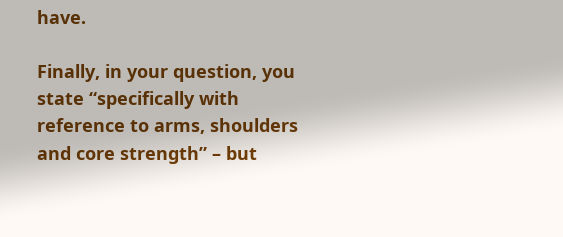have.

Finally, in your question, you state “specifically with reference to arms, shoulders and core strength” – but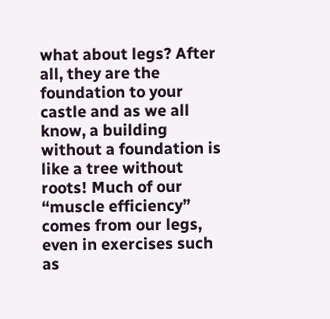what about legs? After all, they are the foundation to your castle and as we all know, a building without a foundation is like a tree without roots! Much of our “muscle efficiency” comes from our legs, even in exercises such as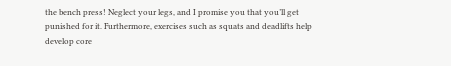the bench press! Neglect your legs, and I promise you that you’ll get punished for it. Furthermore, exercises such as squats and deadlifts help develop core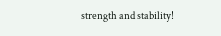strength and stability!